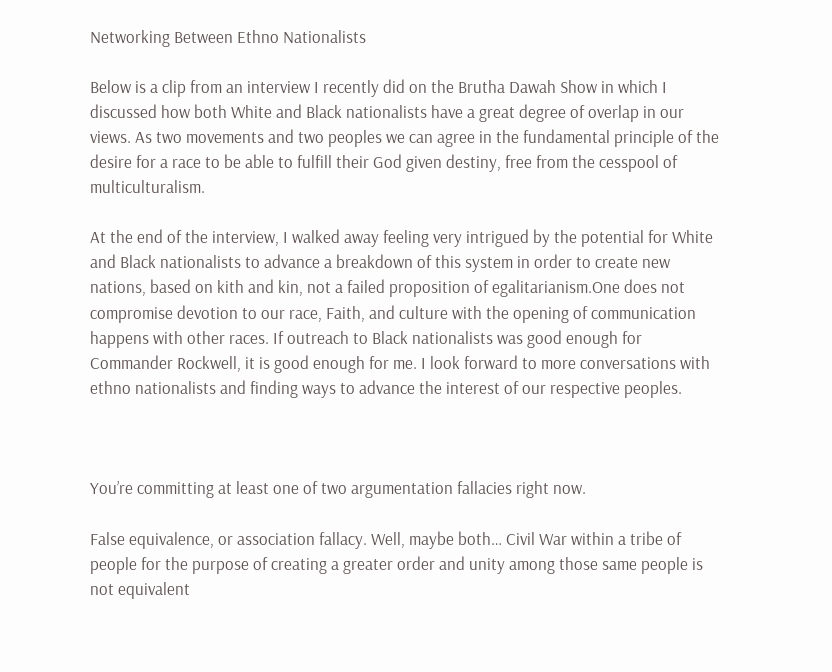Networking Between Ethno Nationalists

Below is a clip from an interview I recently did on the Brutha Dawah Show in which I discussed how both White and Black nationalists have a great degree of overlap in our views. As two movements and two peoples we can agree in the fundamental principle of the desire for a race to be able to fulfill their God given destiny, free from the cesspool of multiculturalism.

At the end of the interview, I walked away feeling very intrigued by the potential for White and Black nationalists to advance a breakdown of this system in order to create new nations, based on kith and kin, not a failed proposition of egalitarianism.One does not compromise devotion to our race, Faith, and culture with the opening of communication happens with other races. If outreach to Black nationalists was good enough for Commander Rockwell, it is good enough for me. I look forward to more conversations with ethno nationalists and finding ways to advance the interest of our respective peoples.



You’re committing at least one of two argumentation fallacies right now.

False equivalence, or association fallacy. Well, maybe both… Civil War within a tribe of people for the purpose of creating a greater order and unity among those same people is not equivalent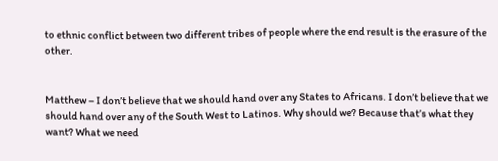to ethnic conflict between two different tribes of people where the end result is the erasure of the other.


Matthew – I don’t believe that we should hand over any States to Africans. I don’t believe that we should hand over any of the South West to Latinos. Why should we? Because that’s what they want? What we need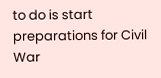to do is start preparations for Civil War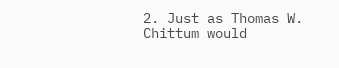2. Just as Thomas W. Chittum would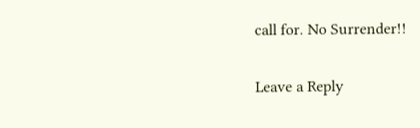call for. No Surrender!!

Leave a Reply